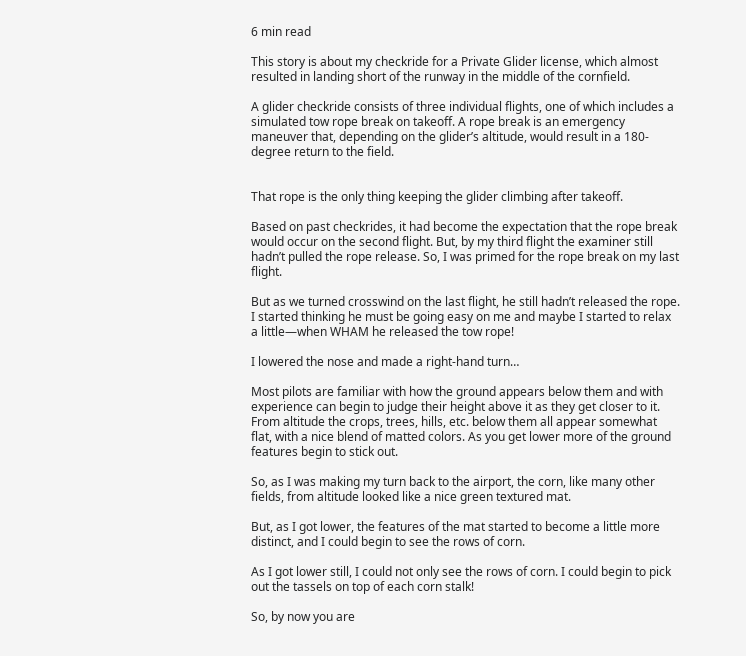6 min read

This story is about my checkride for a Private Glider license, which almost resulted in landing short of the runway in the middle of the cornfield.

A glider checkride consists of three individual flights, one of which includes a simulated tow rope break on takeoff. A rope break is an emergency maneuver that, depending on the glider’s altitude, would result in a 180-degree return to the field.


That rope is the only thing keeping the glider climbing after takeoff.

Based on past checkrides, it had become the expectation that the rope break would occur on the second flight. But, by my third flight the examiner still hadn’t pulled the rope release. So, I was primed for the rope break on my last flight.

But as we turned crosswind on the last flight, he still hadn’t released the rope. I started thinking he must be going easy on me and maybe I started to relax a little—when WHAM he released the tow rope!

I lowered the nose and made a right-hand turn…

Most pilots are familiar with how the ground appears below them and with experience can begin to judge their height above it as they get closer to it. From altitude the crops, trees, hills, etc. below them all appear somewhat flat, with a nice blend of matted colors. As you get lower more of the ground features begin to stick out.

So, as I was making my turn back to the airport, the corn, like many other fields, from altitude looked like a nice green textured mat.

But, as I got lower, the features of the mat started to become a little more distinct, and I could begin to see the rows of corn.

As I got lower still, I could not only see the rows of corn. I could begin to pick out the tassels on top of each corn stalk!

So, by now you are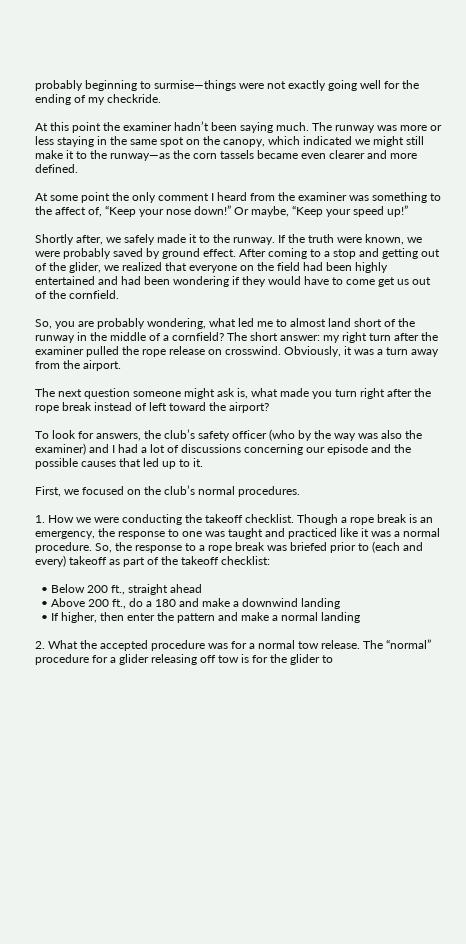probably beginning to surmise—things were not exactly going well for the ending of my checkride.

At this point the examiner hadn’t been saying much. The runway was more or less staying in the same spot on the canopy, which indicated we might still make it to the runway—as the corn tassels became even clearer and more defined.

At some point the only comment I heard from the examiner was something to the affect of, “Keep your nose down!” Or maybe, “Keep your speed up!”

Shortly after, we safely made it to the runway. If the truth were known, we were probably saved by ground effect. After coming to a stop and getting out of the glider, we realized that everyone on the field had been highly entertained and had been wondering if they would have to come get us out of the cornfield.

So, you are probably wondering, what led me to almost land short of the runway in the middle of a cornfield? The short answer: my right turn after the examiner pulled the rope release on crosswind. Obviously, it was a turn away from the airport.

The next question someone might ask is, what made you turn right after the rope break instead of left toward the airport?

To look for answers, the club’s safety officer (who by the way was also the examiner) and I had a lot of discussions concerning our episode and the possible causes that led up to it.

First, we focused on the club’s normal procedures.

1. How we were conducting the takeoff checklist. Though a rope break is an emergency, the response to one was taught and practiced like it was a normal procedure. So, the response to a rope break was briefed prior to (each and every) takeoff as part of the takeoff checklist:

  • Below 200 ft., straight ahead
  • Above 200 ft., do a 180 and make a downwind landing
  • If higher, then enter the pattern and make a normal landing

2. What the accepted procedure was for a normal tow release. The “normal” procedure for a glider releasing off tow is for the glider to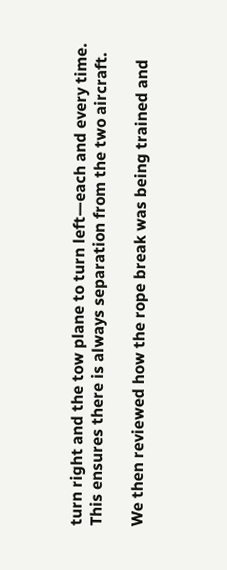turn right and the tow plane to turn left—each and every time. This ensures there is always separation from the two aircraft.

We then reviewed how the rope break was being trained and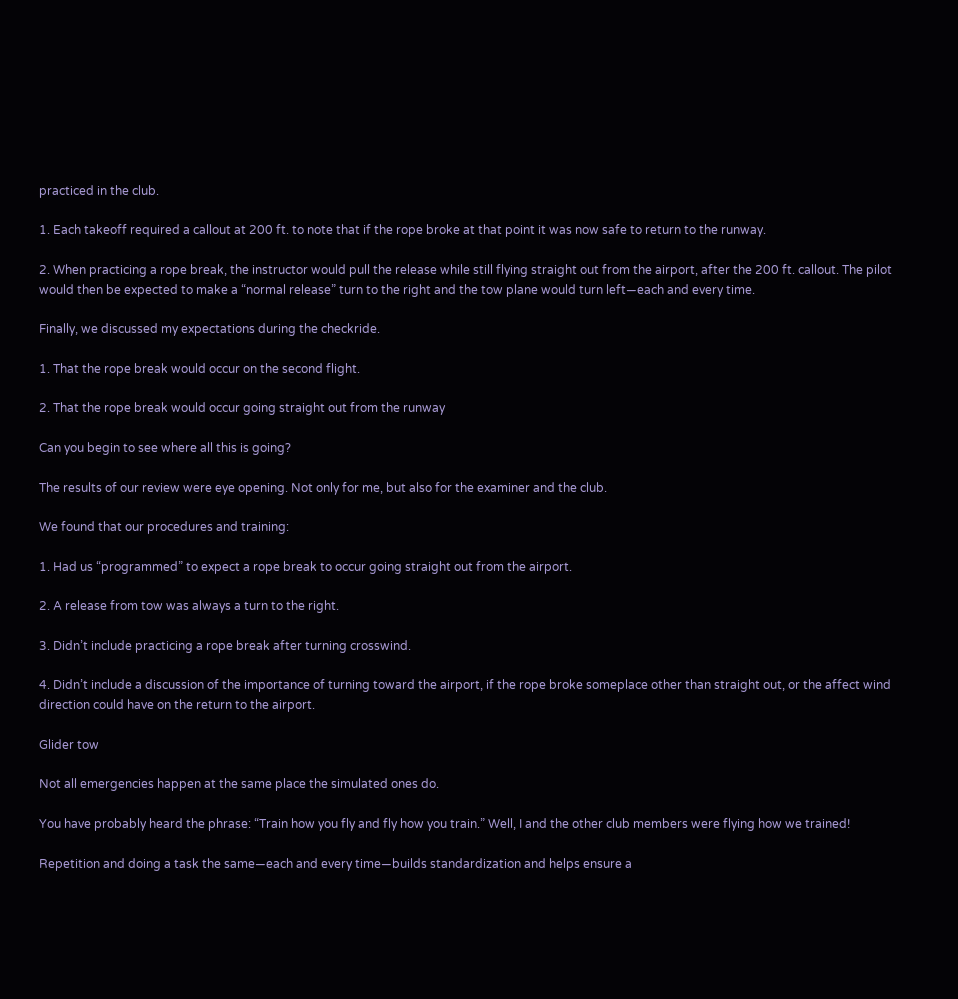practiced in the club.

1. Each takeoff required a callout at 200 ft. to note that if the rope broke at that point it was now safe to return to the runway.

2. When practicing a rope break, the instructor would pull the release while still flying straight out from the airport, after the 200 ft. callout. The pilot would then be expected to make a “normal release” turn to the right and the tow plane would turn left—each and every time.

Finally, we discussed my expectations during the checkride.

1. That the rope break would occur on the second flight.

2. That the rope break would occur going straight out from the runway

Can you begin to see where all this is going?

The results of our review were eye opening. Not only for me, but also for the examiner and the club.

We found that our procedures and training:

1. Had us “programmed” to expect a rope break to occur going straight out from the airport.

2. A release from tow was always a turn to the right.

3. Didn’t include practicing a rope break after turning crosswind.

4. Didn’t include a discussion of the importance of turning toward the airport, if the rope broke someplace other than straight out, or the affect wind direction could have on the return to the airport.

Glider tow

Not all emergencies happen at the same place the simulated ones do.

You have probably heard the phrase: “Train how you fly and fly how you train.” Well, I and the other club members were flying how we trained!

Repetition and doing a task the same—each and every time—builds standardization and helps ensure a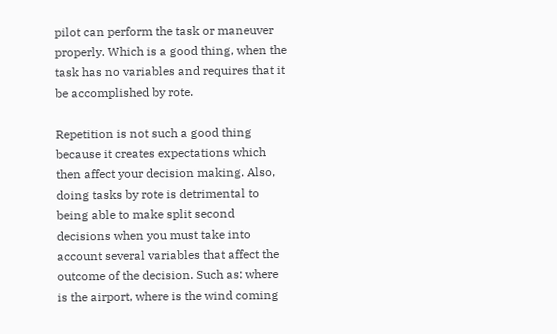pilot can perform the task or maneuver properly. Which is a good thing, when the task has no variables and requires that it be accomplished by rote.

Repetition is not such a good thing because it creates expectations which then affect your decision making. Also, doing tasks by rote is detrimental to being able to make split second decisions when you must take into account several variables that affect the outcome of the decision. Such as: where is the airport, where is the wind coming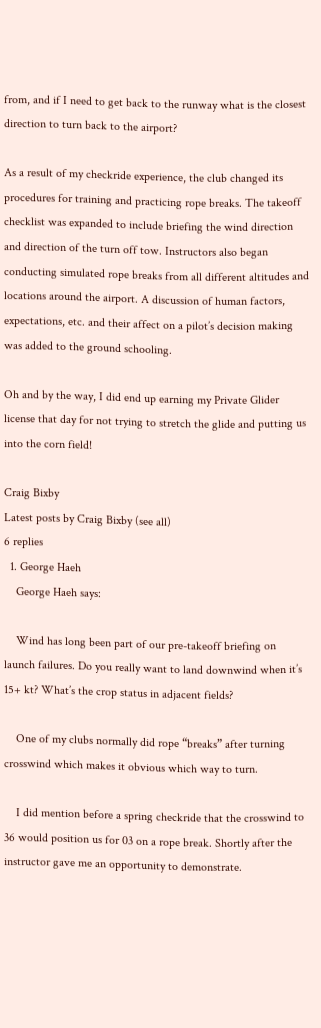from, and if I need to get back to the runway what is the closest direction to turn back to the airport?

As a result of my checkride experience, the club changed its procedures for training and practicing rope breaks. The takeoff checklist was expanded to include briefing the wind direction and direction of the turn off tow. Instructors also began conducting simulated rope breaks from all different altitudes and locations around the airport. A discussion of human factors, expectations, etc. and their affect on a pilot’s decision making was added to the ground schooling.

Oh and by the way, I did end up earning my Private Glider license that day for not trying to stretch the glide and putting us into the corn field!

Craig Bixby
Latest posts by Craig Bixby (see all)
6 replies
  1. George Haeh
    George Haeh says:

    Wind has long been part of our pre-takeoff briefing on launch failures. Do you really want to land downwind when it’s 15+ kt? What’s the crop status in adjacent fields?

    One of my clubs normally did rope “breaks” after turning crosswind which makes it obvious which way to turn.

    I did mention before a spring checkride that the crosswind to 36 would position us for 03 on a rope break. Shortly after the instructor gave me an opportunity to demonstrate.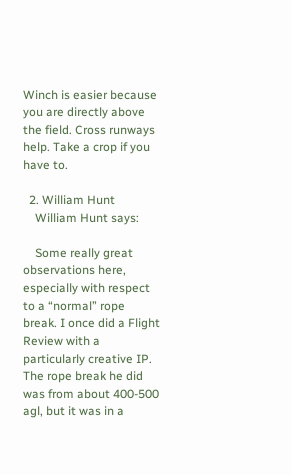Winch is easier because you are directly above the field. Cross runways help. Take a crop if you have to.

  2. William Hunt
    William Hunt says:

    Some really great observations here, especially with respect to a “normal” rope break. I once did a Flight Review with a particularly creative IP. The rope break he did was from about 400-500 agl, but it was in a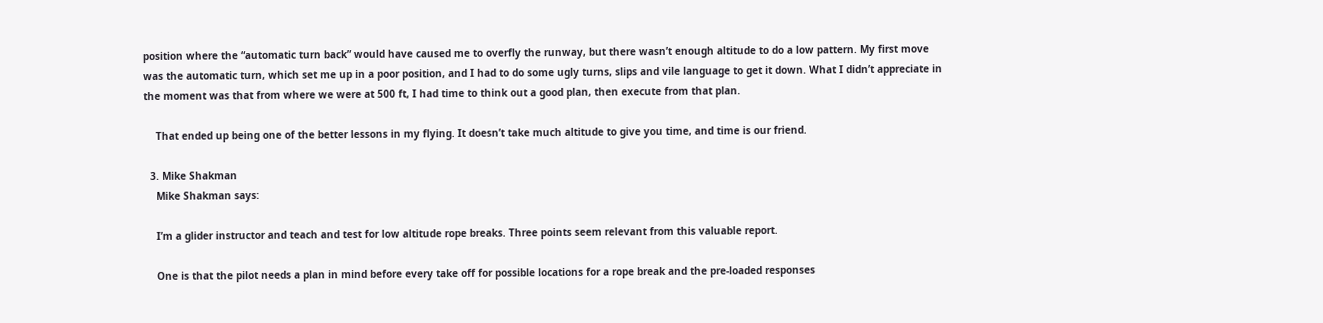position where the “automatic turn back” would have caused me to overfly the runway, but there wasn’t enough altitude to do a low pattern. My first move was the automatic turn, which set me up in a poor position, and I had to do some ugly turns, slips and vile language to get it down. What I didn’t appreciate in the moment was that from where we were at 500 ft, I had time to think out a good plan, then execute from that plan.

    That ended up being one of the better lessons in my flying. It doesn’t take much altitude to give you time, and time is our friend.

  3. Mike Shakman
    Mike Shakman says:

    I’m a glider instructor and teach and test for low altitude rope breaks. Three points seem relevant from this valuable report.

    One is that the pilot needs a plan in mind before every take off for possible locations for a rope break and the pre-loaded responses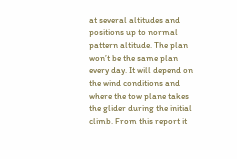at several altitudes and positions up to normal pattern altitude. The plan won’t be the same plan every day. It will depend on the wind conditions and where the tow plane takes the glider during the initial climb. From this report it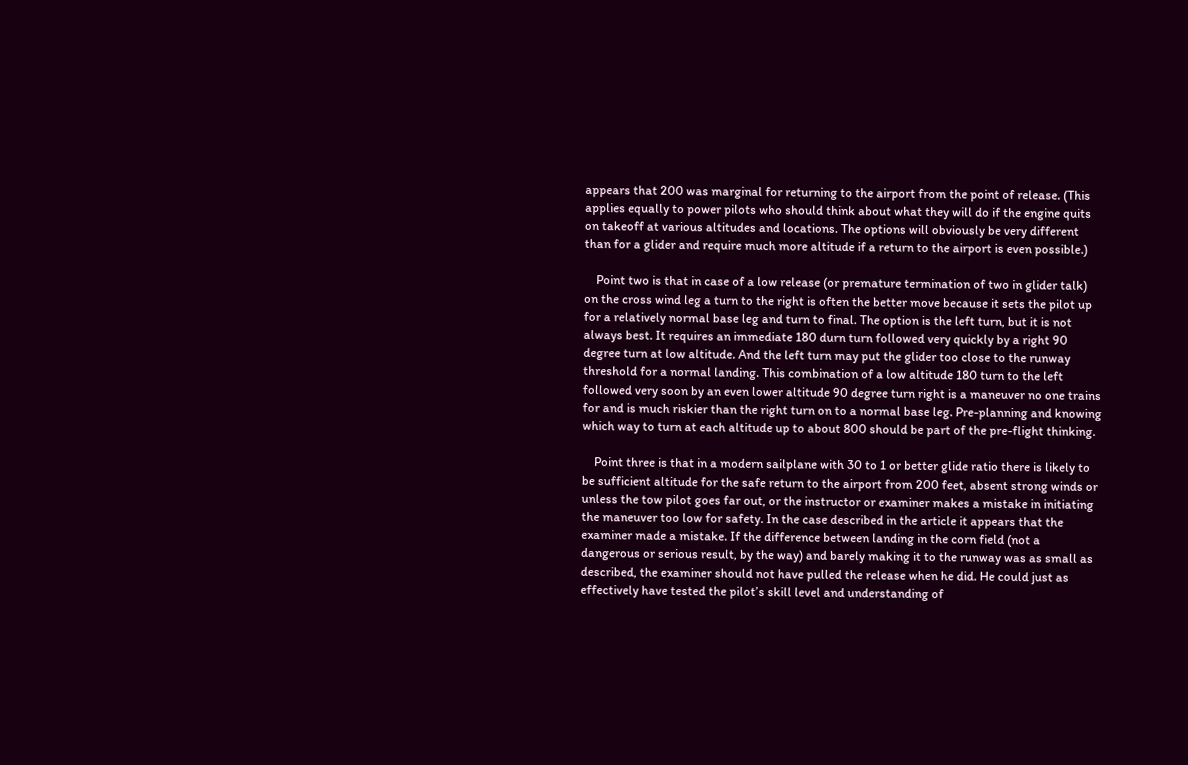appears that 200 was marginal for returning to the airport from the point of release. (This applies equally to power pilots who should think about what they will do if the engine quits on takeoff at various altitudes and locations. The options will obviously be very different than for a glider and require much more altitude if a return to the airport is even possible.)

    Point two is that in case of a low release (or premature termination of two in glider talk) on the cross wind leg a turn to the right is often the better move because it sets the pilot up for a relatively normal base leg and turn to final. The option is the left turn, but it is not always best. It requires an immediate 180 durn turn followed very quickly by a right 90 degree turn at low altitude. And the left turn may put the glider too close to the runway threshold for a normal landing. This combination of a low altitude 180 turn to the left followed very soon by an even lower altitude 90 degree turn right is a maneuver no one trains for and is much riskier than the right turn on to a normal base leg. Pre-planning and knowing which way to turn at each altitude up to about 800 should be part of the pre-flight thinking.

    Point three is that in a modern sailplane with 30 to 1 or better glide ratio there is likely to be sufficient altitude for the safe return to the airport from 200 feet, absent strong winds or unless the tow pilot goes far out, or the instructor or examiner makes a mistake in initiating the maneuver too low for safety. In the case described in the article it appears that the examiner made a mistake. If the difference between landing in the corn field (not a dangerous or serious result, by the way) and barely making it to the runway was as small as described, the examiner should not have pulled the release when he did. He could just as effectively have tested the pilot’s skill level and understanding of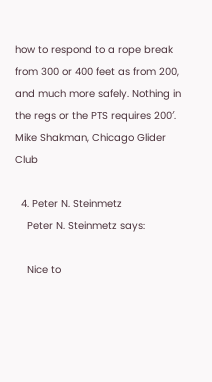how to respond to a rope break from 300 or 400 feet as from 200, and much more safely. Nothing in the regs or the PTS requires 200′. Mike Shakman, Chicago Glider Club

  4. Peter N. Steinmetz
    Peter N. Steinmetz says:

    Nice to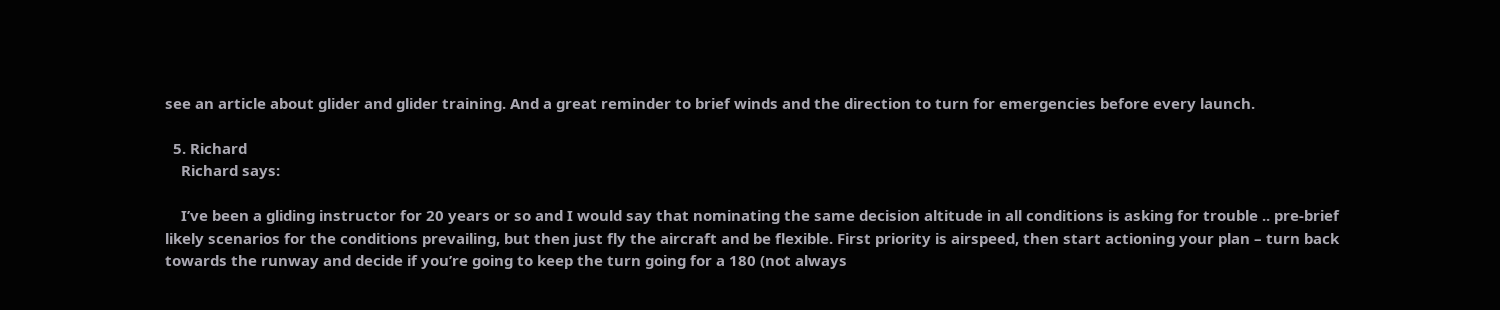see an article about glider and glider training. And a great reminder to brief winds and the direction to turn for emergencies before every launch.

  5. Richard
    Richard says:

    I’ve been a gliding instructor for 20 years or so and I would say that nominating the same decision altitude in all conditions is asking for trouble .. pre-brief likely scenarios for the conditions prevailing, but then just fly the aircraft and be flexible. First priority is airspeed, then start actioning your plan – turn back towards the runway and decide if you’re going to keep the turn going for a 180 (not always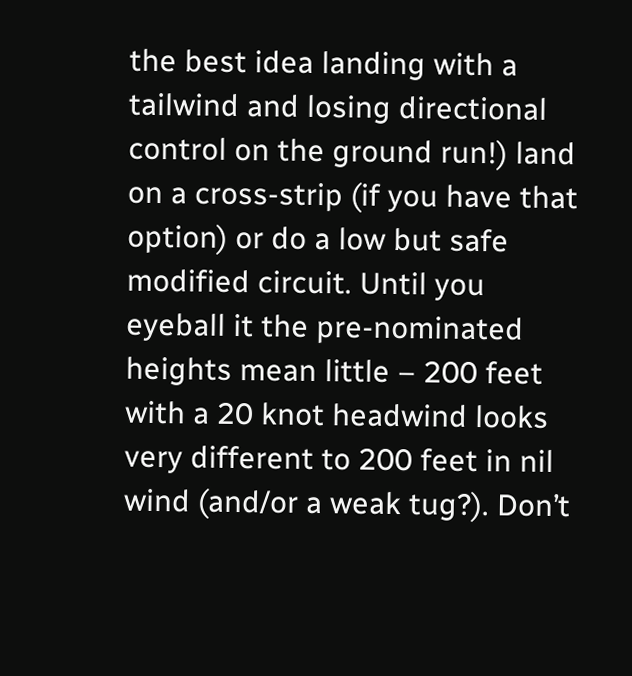the best idea landing with a tailwind and losing directional control on the ground run!) land on a cross-strip (if you have that option) or do a low but safe modified circuit. Until you eyeball it the pre-nominated heights mean little – 200 feet with a 20 knot headwind looks very different to 200 feet in nil wind (and/or a weak tug?). Don’t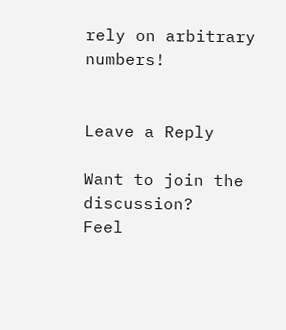rely on arbitrary numbers!


Leave a Reply

Want to join the discussion?
Feel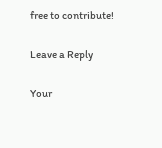free to contribute!

Leave a Reply

Your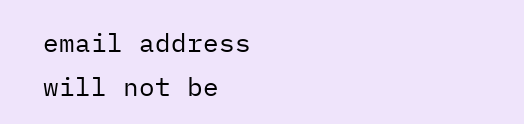email address will not be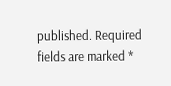published. Required fields are marked *